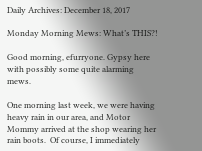Daily Archives: December 18, 2017

Monday Morning Mews: What’s THIS?!

Good morning, efurryone. Gypsy here with possibly some quite alarming mews.

One morning last week, we were having heavy rain in our area, and Motor Mommy arrived at the shop wearing her rain boots.  Of course, I immediately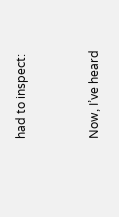had to inspect:


Now, I’ve heard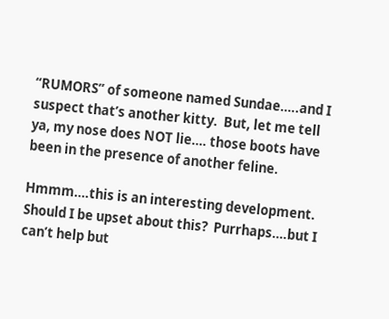“RUMORS” of someone named Sundae…..and I suspect that’s another kitty.  But, let me tell ya, my nose does NOT lie…. those boots have been in the presence of another feline.

Hmmm….this is an interesting development.  Should I be upset about this?  Purrhaps….but I can’t help but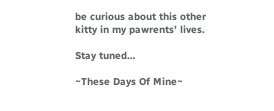be curious about this other kitty in my pawrents’ lives.

Stay tuned…

~These Days Of Mine~